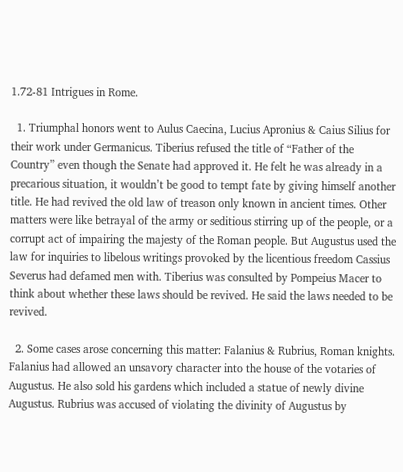1.72‑81 Intrigues in Rome.

  1. Triumphal honors went to Aulus Caecina, Lucius Apronius & Caius Silius for their work under Germanicus. Tiberius refused the title of “Father of the Country” even though the Senate had approved it. He felt he was already in a precarious situation, it wouldn’t be good to tempt fate by giving himself another title. He had revived the old law of treason only known in ancient times. Other matters were like betrayal of the army or seditious stirring up of the people, or a corrupt act of impairing the majesty of the Roman people. But Augustus used the law for inquiries to libelous writings provoked by the licentious freedom Cassius Severus had defamed men with. Tiberius was consulted by Pompeius Macer to think about whether these laws should be revived. He said the laws needed to be revived.

  2. Some cases arose concerning this matter: Falanius & Rubrius, Roman knights. Falanius had allowed an unsavory character into the house of the votaries of Augustus. He also sold his gardens which included a statue of newly divine Augustus. Rubrius was accused of violating the divinity of Augustus by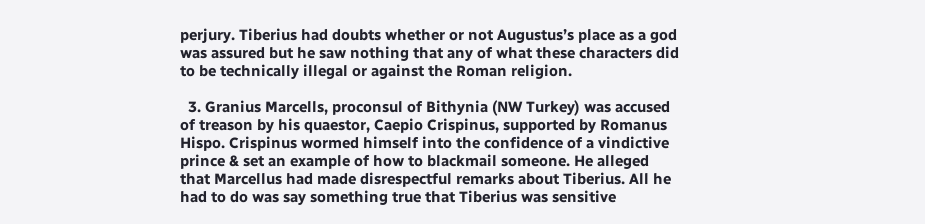perjury. Tiberius had doubts whether or not Augustus’s place as a god was assured but he saw nothing that any of what these characters did to be technically illegal or against the Roman religion.

  3. Granius Marcells, proconsul of Bithynia (NW Turkey) was accused of treason by his quaestor, Caepio Crispinus, supported by Romanus Hispo. Crispinus wormed himself into the confidence of a vindictive prince & set an example of how to blackmail someone. He alleged that Marcellus had made disrespectful remarks about Tiberius. All he had to do was say something true that Tiberius was sensitive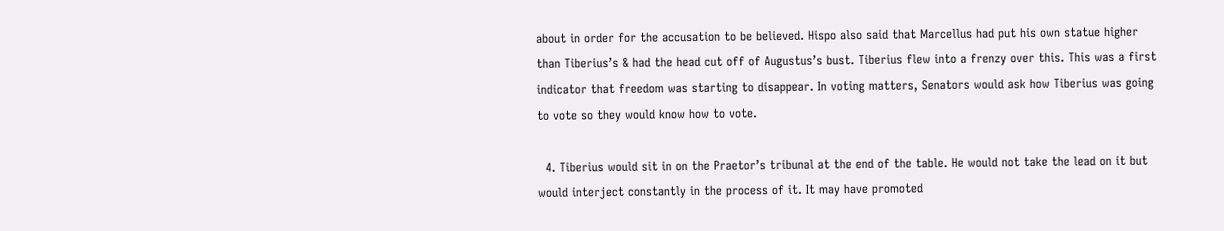about in order for the accusation to be believed. Hispo also said that Marcellus had put his own statue higher than Tiberius’s & had the head cut off of Augustus’s bust. Tiberius flew into a frenzy over this. This was a first indicator that freedom was starting to disappear. In voting matters, Senators would ask how Tiberius was going to vote so they would know how to vote.

  4. Tiberius would sit in on the Praetor’s tribunal at the end of the table. He would not take the lead on it but would interject constantly in the process of it. It may have promoted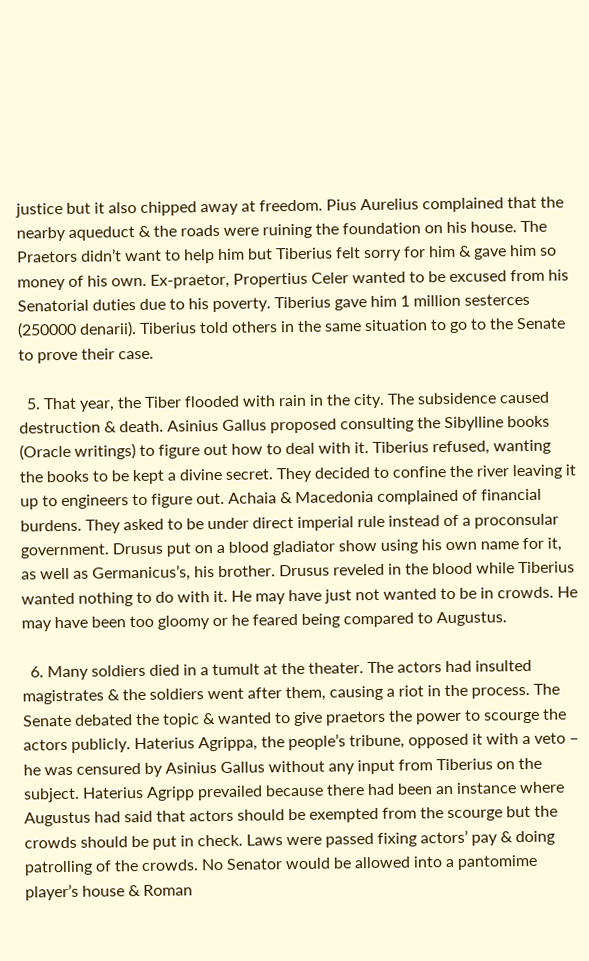justice but it also chipped away at freedom. Pius Aurelius complained that the nearby aqueduct & the roads were ruining the foundation on his house. The Praetors didn’t want to help him but Tiberius felt sorry for him & gave him so money of his own. Ex-praetor, Propertius Celer wanted to be excused from his Senatorial duties due to his poverty. Tiberius gave him 1 million sesterces (250000 denarii). Tiberius told others in the same situation to go to the Senate to prove their case.

  5. That year, the Tiber flooded with rain in the city. The subsidence caused destruction & death. Asinius Gallus proposed consulting the Sibylline books (Oracle writings) to figure out how to deal with it. Tiberius refused, wanting the books to be kept a divine secret. They decided to confine the river leaving it up to engineers to figure out. Achaia & Macedonia complained of financial burdens. They asked to be under direct imperial rule instead of a proconsular government. Drusus put on a blood gladiator show using his own name for it, as well as Germanicus’s, his brother. Drusus reveled in the blood while Tiberius wanted nothing to do with it. He may have just not wanted to be in crowds. He may have been too gloomy or he feared being compared to Augustus.

  6. Many soldiers died in a tumult at the theater. The actors had insulted magistrates & the soldiers went after them, causing a riot in the process. The Senate debated the topic & wanted to give praetors the power to scourge the actors publicly. Haterius Agrippa, the people’s tribune, opposed it with a veto – he was censured by Asinius Gallus without any input from Tiberius on the subject. Haterius Agripp prevailed because there had been an instance where Augustus had said that actors should be exempted from the scourge but the crowds should be put in check. Laws were passed fixing actors’ pay & doing patrolling of the crowds. No Senator would be allowed into a pantomime player’s house & Roman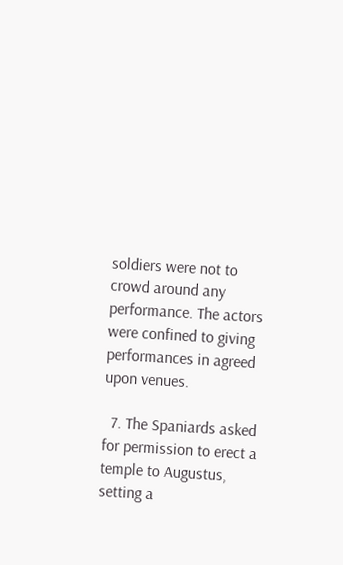soldiers were not to crowd around any performance. The actors were confined to giving performances in agreed upon venues.

  7. The Spaniards asked for permission to erect a temple to Augustus, setting a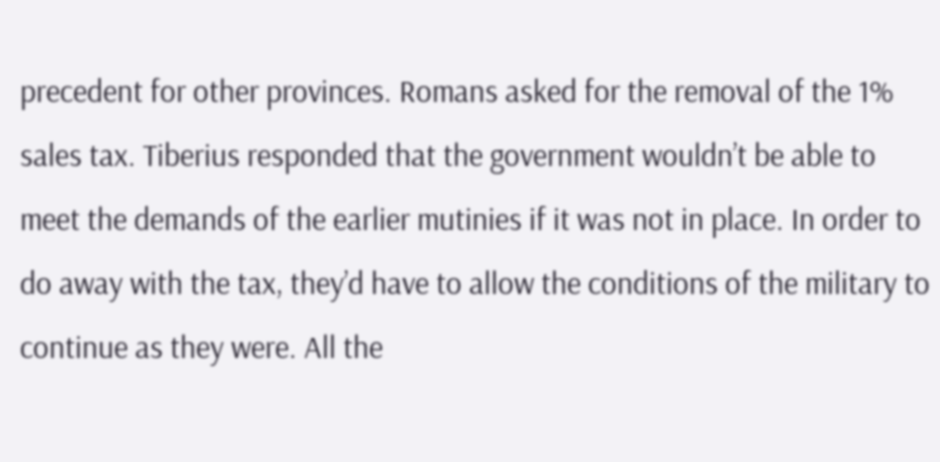precedent for other provinces. Romans asked for the removal of the 1% sales tax. Tiberius responded that the government wouldn’t be able to meet the demands of the earlier mutinies if it was not in place. In order to do away with the tax, they’d have to allow the conditions of the military to continue as they were. All the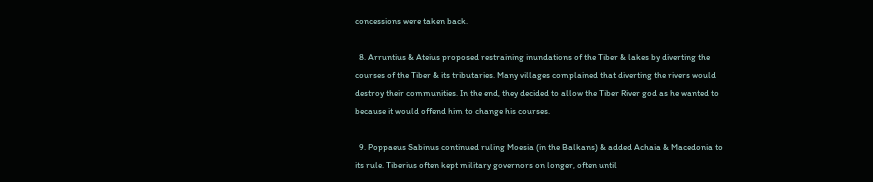concessions were taken back.

  8. Arruntius & Ateius proposed restraining inundations of the Tiber & lakes by diverting the courses of the Tiber & its tributaries. Many villages complained that diverting the rivers would destroy their communities. In the end, they decided to allow the Tiber River god as he wanted to because it would offend him to change his courses.

  9. Poppaeus Sabinus continued ruling Moesia (in the Balkans) & added Achaia & Macedonia to its rule. Tiberius often kept military governors on longer, often until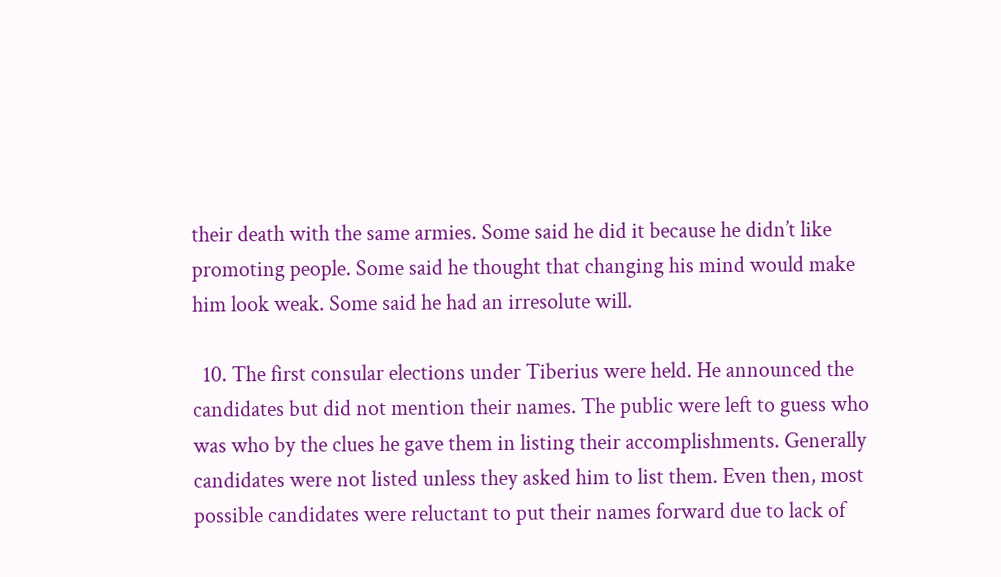their death with the same armies. Some said he did it because he didn’t like promoting people. Some said he thought that changing his mind would make him look weak. Some said he had an irresolute will.

  10. The first consular elections under Tiberius were held. He announced the candidates but did not mention their names. The public were left to guess who was who by the clues he gave them in listing their accomplishments. Generally candidates were not listed unless they asked him to list them. Even then, most possible candidates were reluctant to put their names forward due to lack of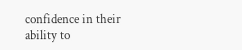confidence in their ability to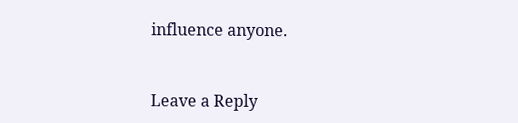influence anyone.


Leave a Reply